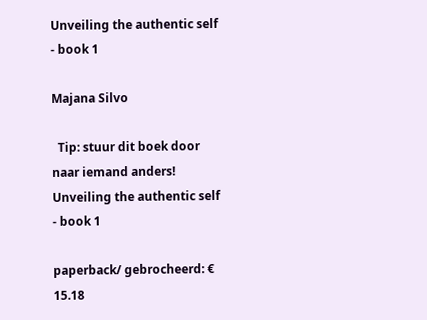Unveiling the authentic self - book 1

Majana Silvo

  Tip: stuur dit boek door naar iemand anders!
Unveiling the authentic self - book 1

paperback/ gebrocheerd: € 15.18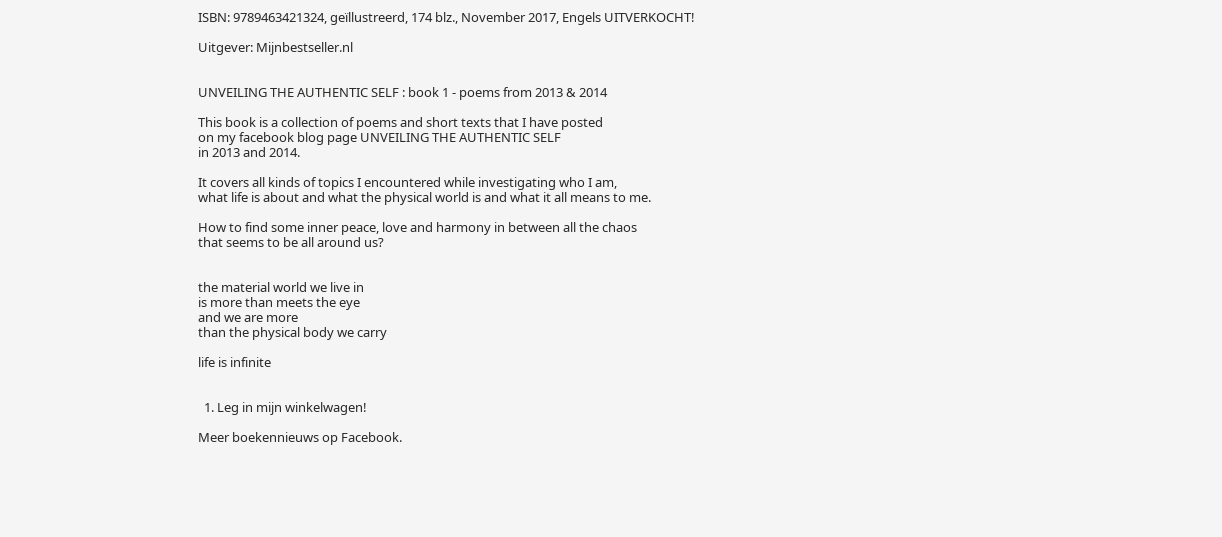ISBN: 9789463421324, geïllustreerd, 174 blz., November 2017, Engels UITVERKOCHT!

Uitgever: Mijnbestseller.nl


UNVEILING THE AUTHENTIC SELF : book 1 - poems from 2013 & 2014

This book is a collection of poems and short texts that I have posted
on my facebook blog page UNVEILING THE AUTHENTIC SELF
in 2013 and 2014.

It covers all kinds of topics I encountered while investigating who I am,
what life is about and what the physical world is and what it all means to me.

How to find some inner peace, love and harmony in between all the chaos
that seems to be all around us?


the material world we live in
is more than meets the eye
and we are more
than the physical body we carry

life is infinite


  1. Leg in mijn winkelwagen!

Meer boekennieuws op Facebook.